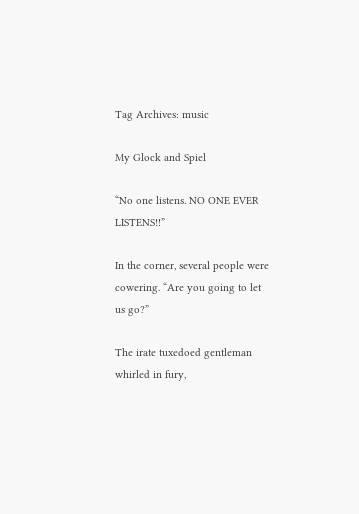Tag Archives: music

My Glock and Spiel

“No one listens. NO ONE EVER LISTENS!!”

In the corner, several people were cowering. “Are you going to let us go?”

The irate tuxedoed gentleman whirled in fury,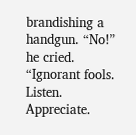brandishing a handgun. “No!” he cried. “Ignorant fools. Listen. Appreciate.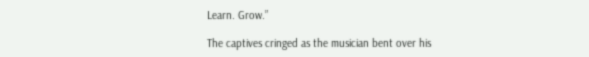Learn. Grow.”

The captives cringed as the musician bent over his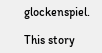glockenspiel.

This story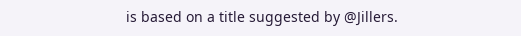is based on a title suggested by @Jillers.